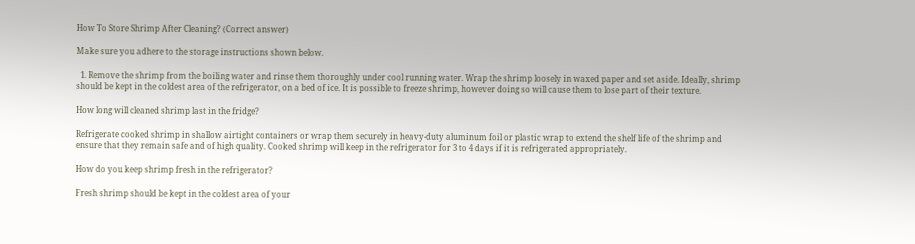How To Store Shrimp After Cleaning? (Correct answer)

Make sure you adhere to the storage instructions shown below.

  1. Remove the shrimp from the boiling water and rinse them thoroughly under cool running water. Wrap the shrimp loosely in waxed paper and set aside. Ideally, shrimp should be kept in the coldest area of the refrigerator, on a bed of ice. It is possible to freeze shrimp, however doing so will cause them to lose part of their texture.

How long will cleaned shrimp last in the fridge?

Refrigerate cooked shrimp in shallow airtight containers or wrap them securely in heavy-duty aluminum foil or plastic wrap to extend the shelf life of the shrimp and ensure that they remain safe and of high quality. Cooked shrimp will keep in the refrigerator for 3 to 4 days if it is refrigerated appropriately.

How do you keep shrimp fresh in the refrigerator?

Fresh shrimp should be kept in the coldest area of your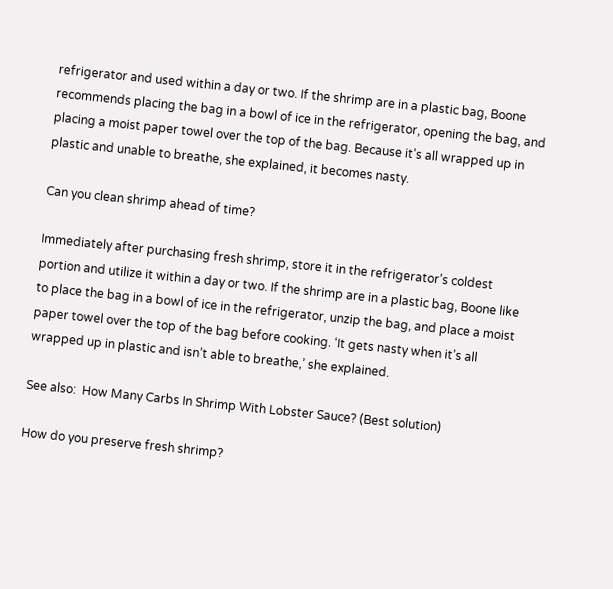refrigerator and used within a day or two. If the shrimp are in a plastic bag, Boone recommends placing the bag in a bowl of ice in the refrigerator, opening the bag, and placing a moist paper towel over the top of the bag. Because it’s all wrapped up in plastic and unable to breathe, she explained, it becomes nasty.

Can you clean shrimp ahead of time?

Immediately after purchasing fresh shrimp, store it in the refrigerator’s coldest portion and utilize it within a day or two. If the shrimp are in a plastic bag, Boone like to place the bag in a bowl of ice in the refrigerator, unzip the bag, and place a moist paper towel over the top of the bag before cooking. ‘It gets nasty when it’s all wrapped up in plastic and isn’t able to breathe,’ she explained.

See also:  How Many Carbs In Shrimp With Lobster Sauce? (Best solution)

How do you preserve fresh shrimp?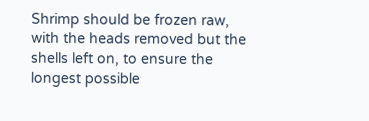Shrimp should be frozen raw, with the heads removed but the shells left on, to ensure the longest possible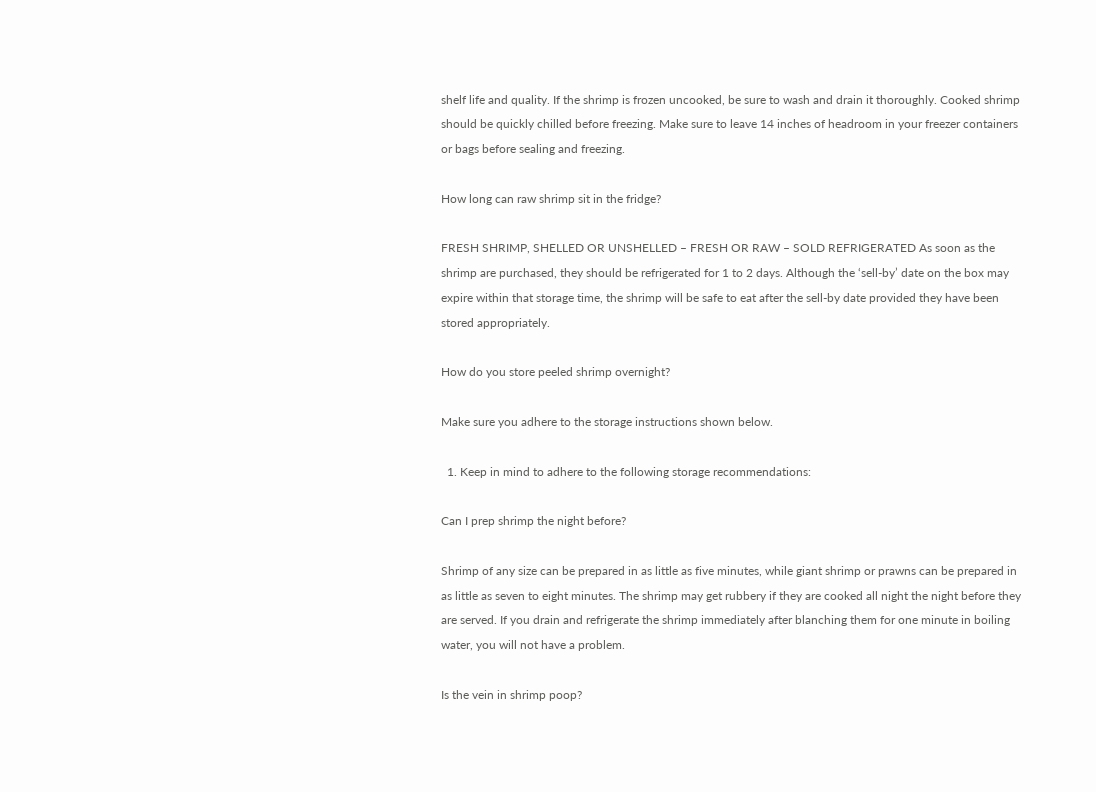shelf life and quality. If the shrimp is frozen uncooked, be sure to wash and drain it thoroughly. Cooked shrimp should be quickly chilled before freezing. Make sure to leave 14 inches of headroom in your freezer containers or bags before sealing and freezing.

How long can raw shrimp sit in the fridge?

FRESH SHRIMP, SHELLED OR UNSHELLED – FRESH OR RAW – SOLD REFRIGERATED As soon as the shrimp are purchased, they should be refrigerated for 1 to 2 days. Although the ‘sell-by’ date on the box may expire within that storage time, the shrimp will be safe to eat after the sell-by date provided they have been stored appropriately.

How do you store peeled shrimp overnight?

Make sure you adhere to the storage instructions shown below.

  1. Keep in mind to adhere to the following storage recommendations:

Can I prep shrimp the night before?

Shrimp of any size can be prepared in as little as five minutes, while giant shrimp or prawns can be prepared in as little as seven to eight minutes. The shrimp may get rubbery if they are cooked all night the night before they are served. If you drain and refrigerate the shrimp immediately after blanching them for one minute in boiling water, you will not have a problem.

Is the vein in shrimp poop?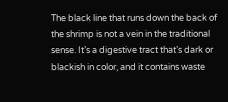The black line that runs down the back of the shrimp is not a vein in the traditional sense. It’s a digestive tract that’s dark or blackish in color, and it contains waste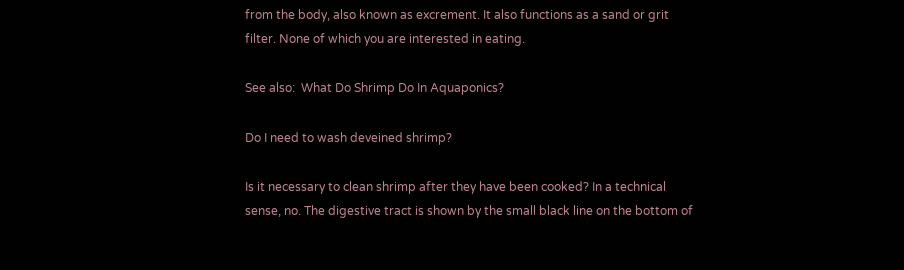from the body, also known as excrement. It also functions as a sand or grit filter. None of which you are interested in eating.

See also:  What Do Shrimp Do In Aquaponics?

Do I need to wash deveined shrimp?

Is it necessary to clean shrimp after they have been cooked? In a technical sense, no. The digestive tract is shown by the small black line on the bottom of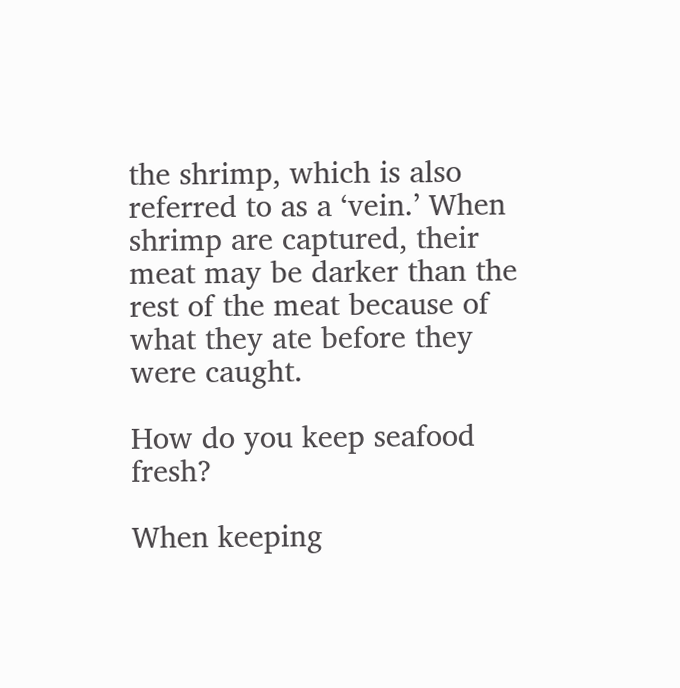the shrimp, which is also referred to as a ‘vein.’ When shrimp are captured, their meat may be darker than the rest of the meat because of what they ate before they were caught.

How do you keep seafood fresh?

When keeping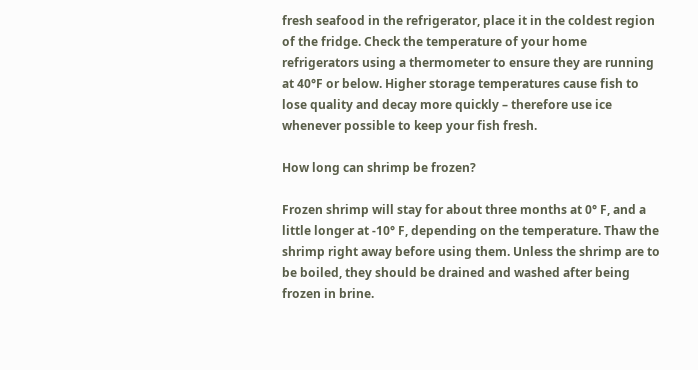fresh seafood in the refrigerator, place it in the coldest region of the fridge. Check the temperature of your home refrigerators using a thermometer to ensure they are running at 40°F or below. Higher storage temperatures cause fish to lose quality and decay more quickly – therefore use ice whenever possible to keep your fish fresh.

How long can shrimp be frozen?

Frozen shrimp will stay for about three months at 0° F, and a little longer at -10° F, depending on the temperature. Thaw the shrimp right away before using them. Unless the shrimp are to be boiled, they should be drained and washed after being frozen in brine.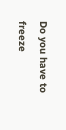Do you have to freeze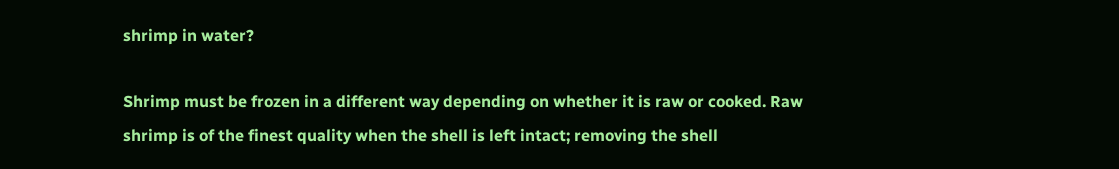shrimp in water?

Shrimp must be frozen in a different way depending on whether it is raw or cooked. Raw shrimp is of the finest quality when the shell is left intact; removing the shell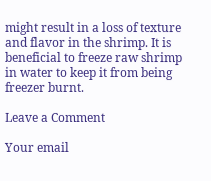might result in a loss of texture and flavor in the shrimp. It is beneficial to freeze raw shrimp in water to keep it from being freezer burnt.

Leave a Comment

Your email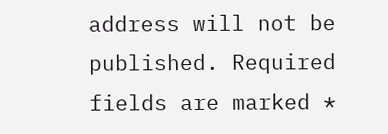address will not be published. Required fields are marked *